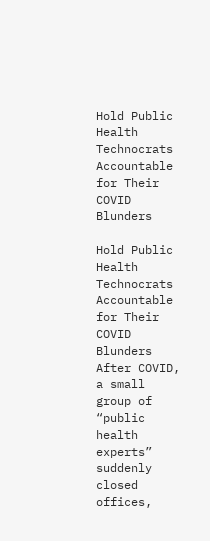Hold Public Health Technocrats Accountable for Their COVID Blunders

Hold Public Health Technocrats Accountable for Their COVID Blunders
After COVID, a small group of “public health experts” suddenly closed offices,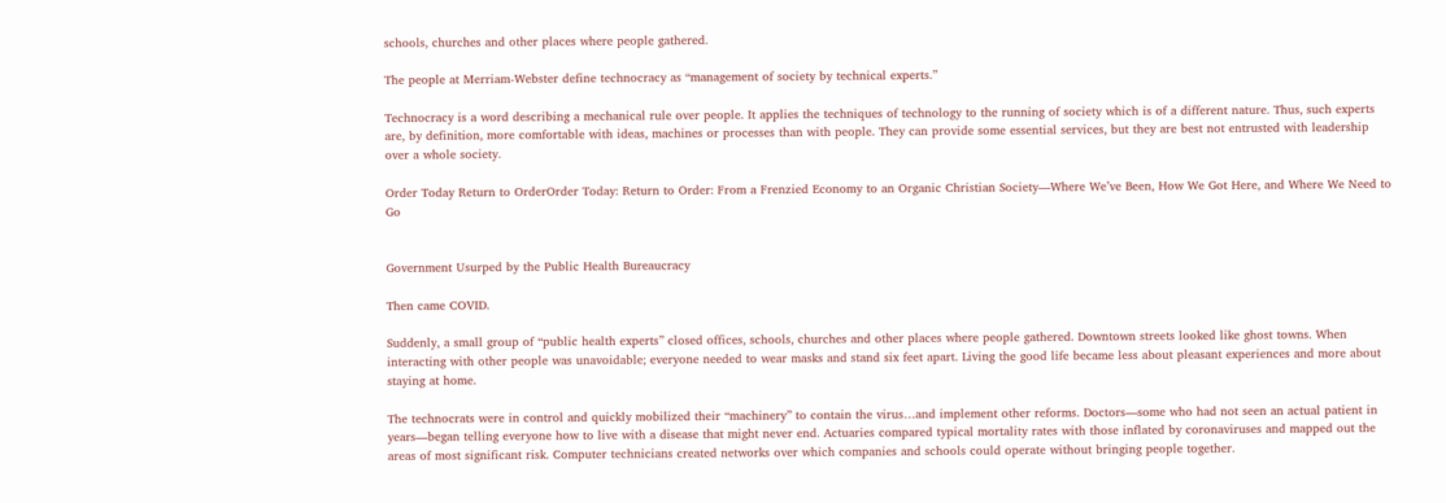schools, churches and other places where people gathered.

The people at Merriam-Webster define technocracy as “management of society by technical experts.”

Technocracy is a word describing a mechanical rule over people. It applies the techniques of technology to the running of society which is of a different nature. Thus, such experts are, by definition, more comfortable with ideas, machines or processes than with people. They can provide some essential services, but they are best not entrusted with leadership over a whole society.

Order Today Return to OrderOrder Today: Return to Order: From a Frenzied Economy to an Organic Christian Society—Where We’ve Been, How We Got Here, and Where We Need to Go


Government Usurped by the Public Health Bureaucracy

Then came COVID.

Suddenly, a small group of “public health experts” closed offices, schools, churches and other places where people gathered. Downtown streets looked like ghost towns. When interacting with other people was unavoidable; everyone needed to wear masks and stand six feet apart. Living the good life became less about pleasant experiences and more about staying at home.

The technocrats were in control and quickly mobilized their “machinery” to contain the virus…and implement other reforms. Doctors—some who had not seen an actual patient in years—began telling everyone how to live with a disease that might never end. Actuaries compared typical mortality rates with those inflated by coronaviruses and mapped out the areas of most significant risk. Computer technicians created networks over which companies and schools could operate without bringing people together.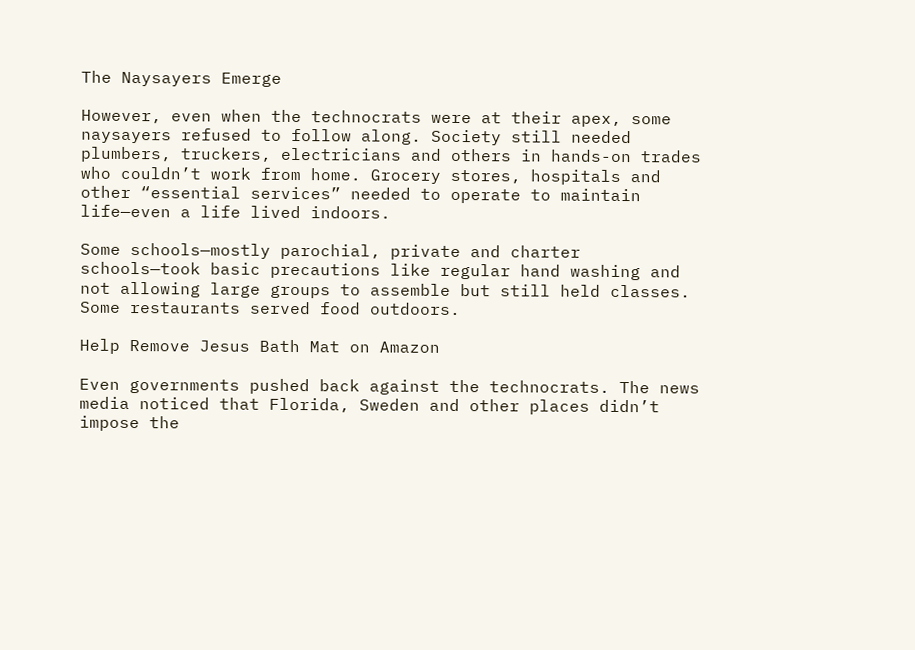The Naysayers Emerge

However, even when the technocrats were at their apex, some naysayers refused to follow along. Society still needed plumbers, truckers, electricians and others in hands-on trades who couldn’t work from home. Grocery stores, hospitals and other “essential services” needed to operate to maintain life—even a life lived indoors.

Some schools—mostly parochial, private and charter schools—took basic precautions like regular hand washing and not allowing large groups to assemble but still held classes. Some restaurants served food outdoors.

Help Remove Jesus Bath Mat on Amazon

Even governments pushed back against the technocrats. The news media noticed that Florida, Sweden and other places didn’t impose the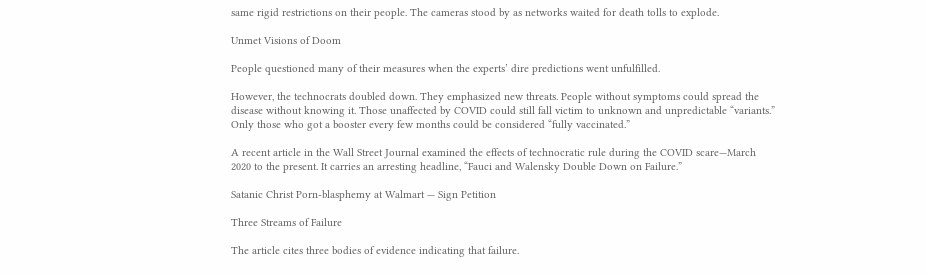same rigid restrictions on their people. The cameras stood by as networks waited for death tolls to explode.

Unmet Visions of Doom

People questioned many of their measures when the experts’ dire predictions went unfulfilled.

However, the technocrats doubled down. They emphasized new threats. People without symptoms could spread the disease without knowing it. Those unaffected by COVID could still fall victim to unknown and unpredictable “variants.” Only those who got a booster every few months could be considered “fully vaccinated.”

A recent article in the Wall Street Journal examined the effects of technocratic rule during the COVID scare—March 2020 to the present. It carries an arresting headline, “Fauci and Walensky Double Down on Failure.”

Satanic Christ Porn-blasphemy at Walmart — Sign Petition

Three Streams of Failure

The article cites three bodies of evidence indicating that failure.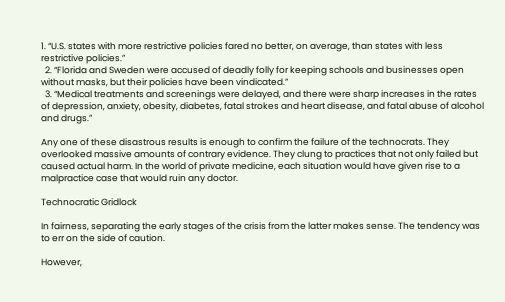1. “U.S. states with more restrictive policies fared no better, on average, than states with less restrictive policies.”
  2. “Florida and Sweden were accused of deadly folly for keeping schools and businesses open without masks, but their policies have been vindicated.”
  3. “Medical treatments and screenings were delayed, and there were sharp increases in the rates of depression, anxiety, obesity, diabetes, fatal strokes and heart disease, and fatal abuse of alcohol and drugs.”

Any one of these disastrous results is enough to confirm the failure of the technocrats. They overlooked massive amounts of contrary evidence. They clung to practices that not only failed but caused actual harm. In the world of private medicine, each situation would have given rise to a malpractice case that would ruin any doctor.

Technocratic Gridlock

In fairness, separating the early stages of the crisis from the latter makes sense. The tendency was to err on the side of caution.

However,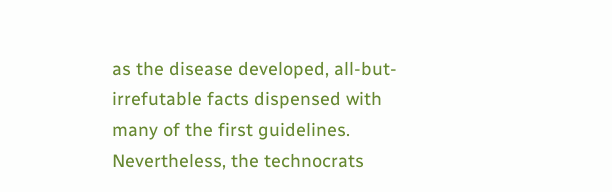as the disease developed, all-but-irrefutable facts dispensed with many of the first guidelines. Nevertheless, the technocrats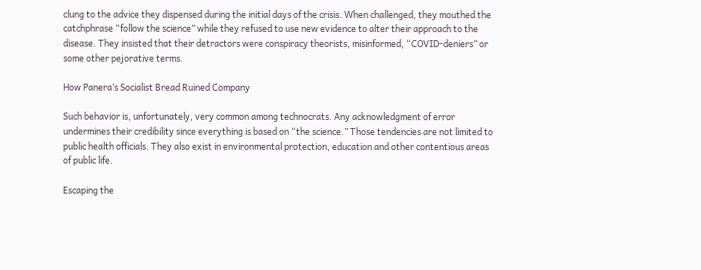clung to the advice they dispensed during the initial days of the crisis. When challenged, they mouthed the catchphrase “follow the science” while they refused to use new evidence to alter their approach to the disease. They insisted that their detractors were conspiracy theorists, misinformed, “COVID-deniers” or some other pejorative terms.

How Panera’s Socialist Bread Ruined Company

Such behavior is, unfortunately, very common among technocrats. Any acknowledgment of error undermines their credibility since everything is based on “the science.” Those tendencies are not limited to public health officials. They also exist in environmental protection, education and other contentious areas of public life.

Escaping the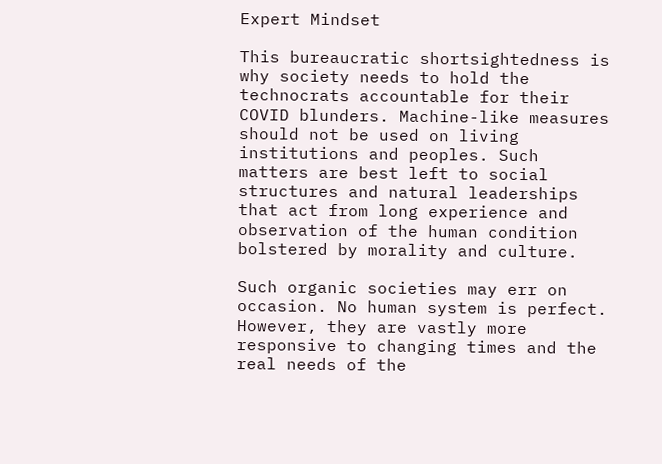Expert Mindset

This bureaucratic shortsightedness is why society needs to hold the technocrats accountable for their COVID blunders. Machine-like measures should not be used on living institutions and peoples. Such matters are best left to social structures and natural leaderships that act from long experience and observation of the human condition bolstered by morality and culture.

Such organic societies may err on occasion. No human system is perfect. However, they are vastly more responsive to changing times and the real needs of the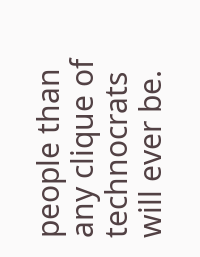people than any clique of technocrats will ever be.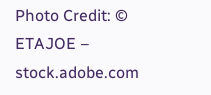Photo Credit: © ETAJOE – stock.adobe.com